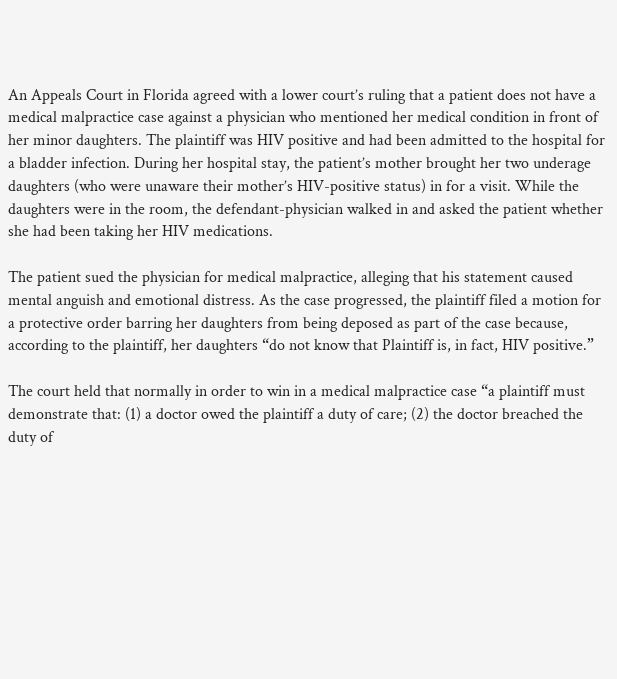An Appeals Court in Florida agreed with a lower court’s ruling that a patient does not have a medical malpractice case against a physician who mentioned her medical condition in front of her minor daughters. The plaintiff was HIV positive and had been admitted to the hospital for a bladder infection. During her hospital stay, the patient’s mother brought her two underage daughters (who were unaware their mother’s HIV-positive status) in for a visit. While the daughters were in the room, the defendant-physician walked in and asked the patient whether she had been taking her HIV medications.

The patient sued the physician for medical malpractice, alleging that his statement caused mental anguish and emotional distress. As the case progressed, the plaintiff filed a motion for a protective order barring her daughters from being deposed as part of the case because, according to the plaintiff, her daughters “do not know that Plaintiff is, in fact, HIV positive.”

The court held that normally in order to win in a medical malpractice case “a plaintiff must demonstrate that: (1) a doctor owed the plaintiff a duty of care; (2) the doctor breached the duty of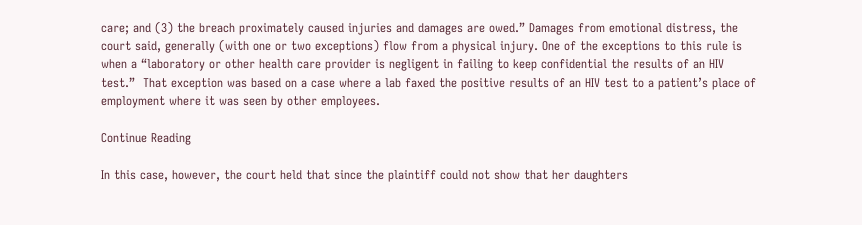care; and (3) the breach proximately caused injuries and damages are owed.” Damages from emotional distress, the court said, generally (with one or two exceptions) flow from a physical injury. One of the exceptions to this rule is when a “laboratory or other health care provider is negligent in failing to keep confidential the results of an HIV test.”  That exception was based on a case where a lab faxed the positive results of an HIV test to a patient’s place of employment where it was seen by other employees.

Continue Reading

In this case, however, the court held that since the plaintiff could not show that her daughters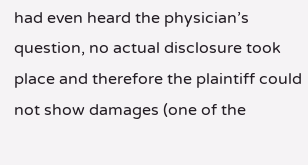had even heard the physician’s question, no actual disclosure took place and therefore the plaintiff could not show damages (one of the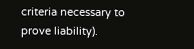criteria necessary to prove liability).